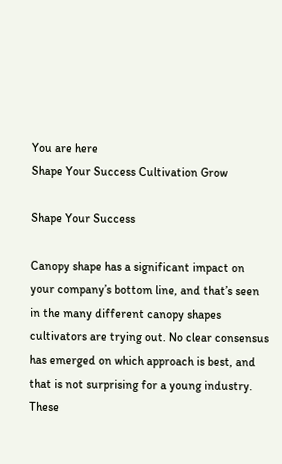You are here
Shape Your Success Cultivation Grow

Shape Your Success

Canopy shape has a significant impact on your company’s bottom line, and that’s seen in the many different canopy shapes cultivators are trying out. No clear consensus has emerged on which approach is best, and that is not surprising for a young industry. These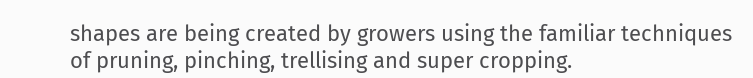shapes are being created by growers using the familiar techniques of pruning, pinching, trellising and super cropping.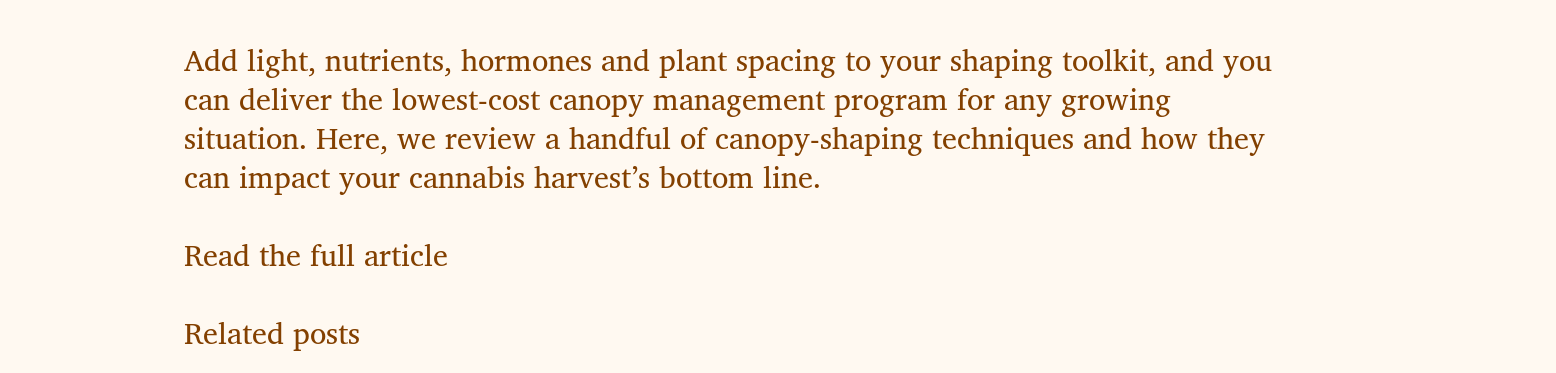Add light, nutrients, hormones and plant spacing to your shaping toolkit, and you can deliver the lowest-cost canopy management program for any growing situation. Here, we review a handful of canopy-shaping techniques and how they can impact your cannabis harvest’s bottom line.

Read the full article

Related posts